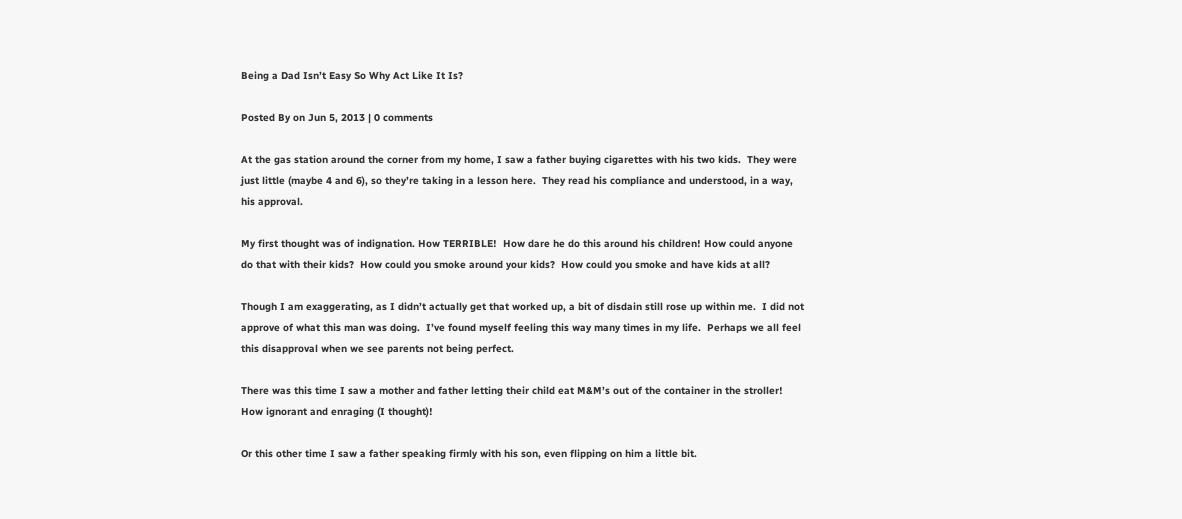Being a Dad Isn’t Easy So Why Act Like It Is?

Posted By on Jun 5, 2013 | 0 comments

At the gas station around the corner from my home, I saw a father buying cigarettes with his two kids.  They were just little (maybe 4 and 6), so they’re taking in a lesson here.  They read his compliance and understood, in a way, his approval.

My first thought was of indignation. How TERRIBLE!  How dare he do this around his children! How could anyone do that with their kids?  How could you smoke around your kids?  How could you smoke and have kids at all?

Though I am exaggerating, as I didn’t actually get that worked up, a bit of disdain still rose up within me.  I did not approve of what this man was doing.  I’ve found myself feeling this way many times in my life.  Perhaps we all feel this disapproval when we see parents not being perfect.

There was this time I saw a mother and father letting their child eat M&M’s out of the container in the stroller!  How ignorant and enraging (I thought)!

Or this other time I saw a father speaking firmly with his son, even flipping on him a little bit.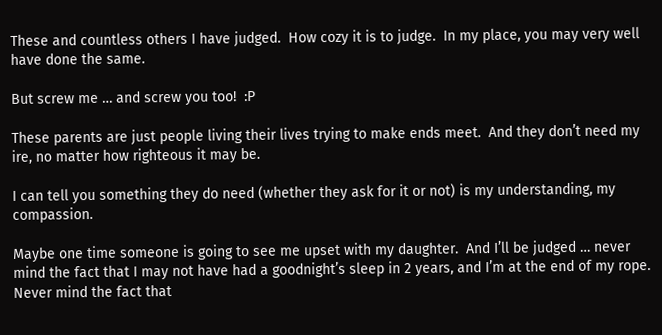These and countless others I have judged.  How cozy it is to judge.  In my place, you may very well have done the same.

But screw me … and screw you too!  :P

These parents are just people living their lives trying to make ends meet.  And they don’t need my ire, no matter how righteous it may be.

I can tell you something they do need (whether they ask for it or not) is my understanding, my compassion.

Maybe one time someone is going to see me upset with my daughter.  And I’ll be judged … never mind the fact that I may not have had a goodnight’s sleep in 2 years, and I’m at the end of my rope.  Never mind the fact that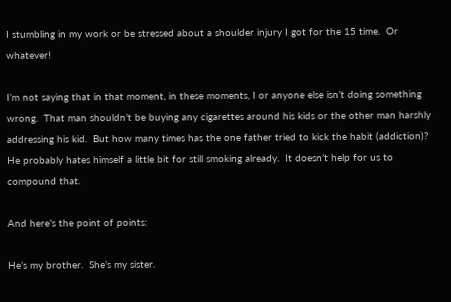I stumbling in my work or be stressed about a shoulder injury I got for the 15 time.  Or whatever!

I’m not saying that in that moment, in these moments, I or anyone else isn’t doing something wrong.  That man shouldn’t be buying any cigarettes around his kids or the other man harshly addressing his kid.  But how many times has the one father tried to kick the habit (addiction)?  He probably hates himself a little bit for still smoking already.  It doesn’t help for us to compound that.

And here’s the point of points:

He’s my brother.  She’s my sister.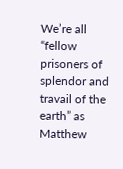We’re all “fellow prisoners of splendor and travail of the earth” as Matthew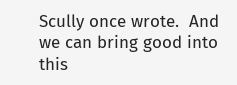Scully once wrote.  And we can bring good into this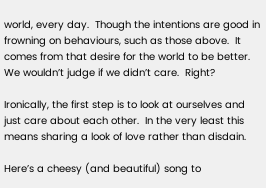world, every day.  Though the intentions are good in frowning on behaviours, such as those above.  It comes from that desire for the world to be better.  We wouldn’t judge if we didn’t care.  Right?

Ironically, the first step is to look at ourselves and just care about each other.  In the very least this means sharing a look of love rather than disdain.

Here’s a cheesy (and beautiful) song to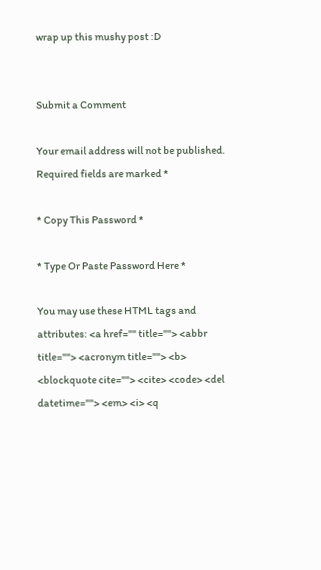wrap up this mushy post :D


Submit a Comment

Your email address will not be published. Required fields are marked *

* Copy This Password *

* Type Or Paste Password Here *

You may use these HTML tags and attributes: <a href="" title=""> <abbr title=""> <acronym title=""> <b> <blockquote cite=""> <cite> <code> <del datetime=""> <em> <i> <q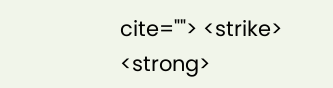cite=""> <strike> <strong>